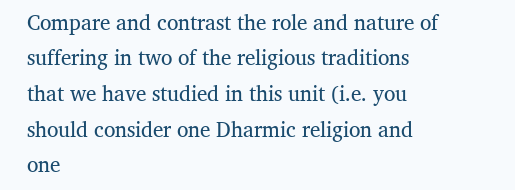Compare and contrast the role and nature of suffering in two of the religious traditions that we have studied in this unit (i.e. you should consider one Dharmic religion and one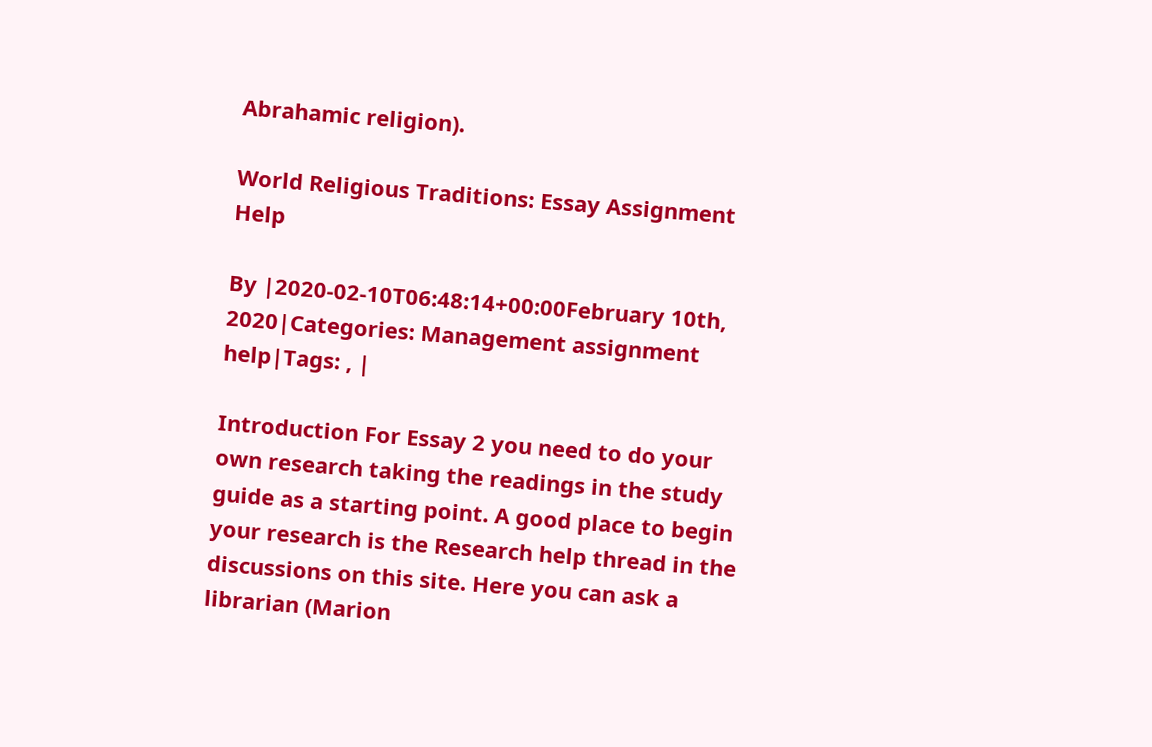Abrahamic religion).

World Religious Traditions: Essay Assignment Help

By |2020-02-10T06:48:14+00:00February 10th, 2020|Categories: Management assignment help|Tags: , |

Introduction For Essay 2 you need to do your own research taking the readings in the study guide as a starting point. A good place to begin your research is the Research help thread in the discussions on this site. Here you can ask a librarian (Marion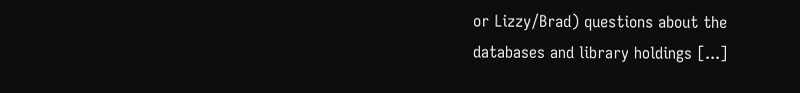or Lizzy/Brad) questions about the databases and library holdings [...]